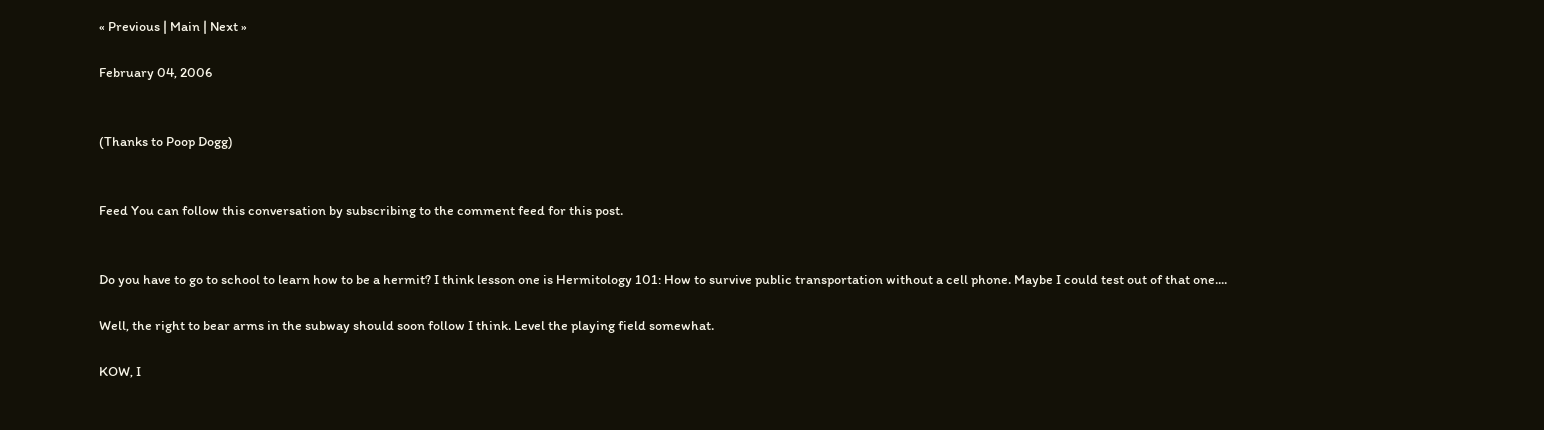« Previous | Main | Next »

February 04, 2006


(Thanks to Poop Dogg)


Feed You can follow this conversation by subscribing to the comment feed for this post.


Do you have to go to school to learn how to be a hermit? I think lesson one is Hermitology 101: How to survive public transportation without a cell phone. Maybe I could test out of that one....

Well, the right to bear arms in the subway should soon follow I think. Level the playing field somewhat.

KOW, I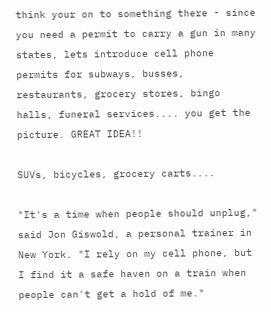think your on to something there - since you need a permit to carry a gun in many states, lets introduce cell phone permits for subways, busses, restaurants, grocery stores, bingo halls, funeral services.... you get the picture. GREAT IDEA!!

SUVs, bicycles, grocery carts....

"It's a time when people should unplug," said Jon Giswold, a personal trainer in New York. "I rely on my cell phone, but I find it a safe haven on a train when people can't get a hold of me."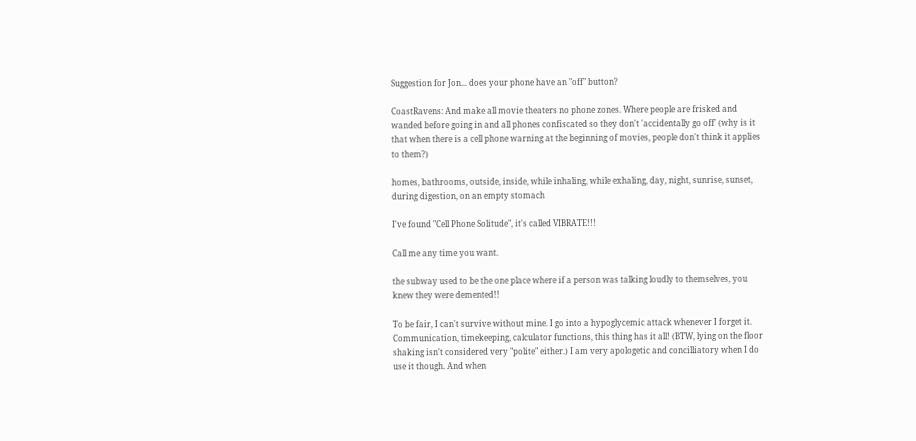Suggestion for Jon... does your phone have an "off" button?

CoastRavens: And make all movie theaters no phone zones. Where people are frisked and wanded before going in and all phones confiscated so they don't 'accidentally go off' (why is it that when there is a cell phone warning at the beginning of movies, people don't think it applies to them?)

homes, bathrooms, outside, inside, while inhaling, while exhaling, day, night, sunrise, sunset, during digestion, on an empty stomach

I've found "Cell Phone Solitude", it's called VIBRATE!!!

Call me any time you want.

the subway used to be the one place where if a person was talking loudly to themselves, you knew they were demented!!

To be fair, I can't survive without mine. I go into a hypoglycemic attack whenever I forget it. Communication, timekeeping, calculator functions, this thing has it all! (BTW, lying on the floor shaking isn't considered very "polite" either.) I am very apologetic and concilliatory when I do use it though. And when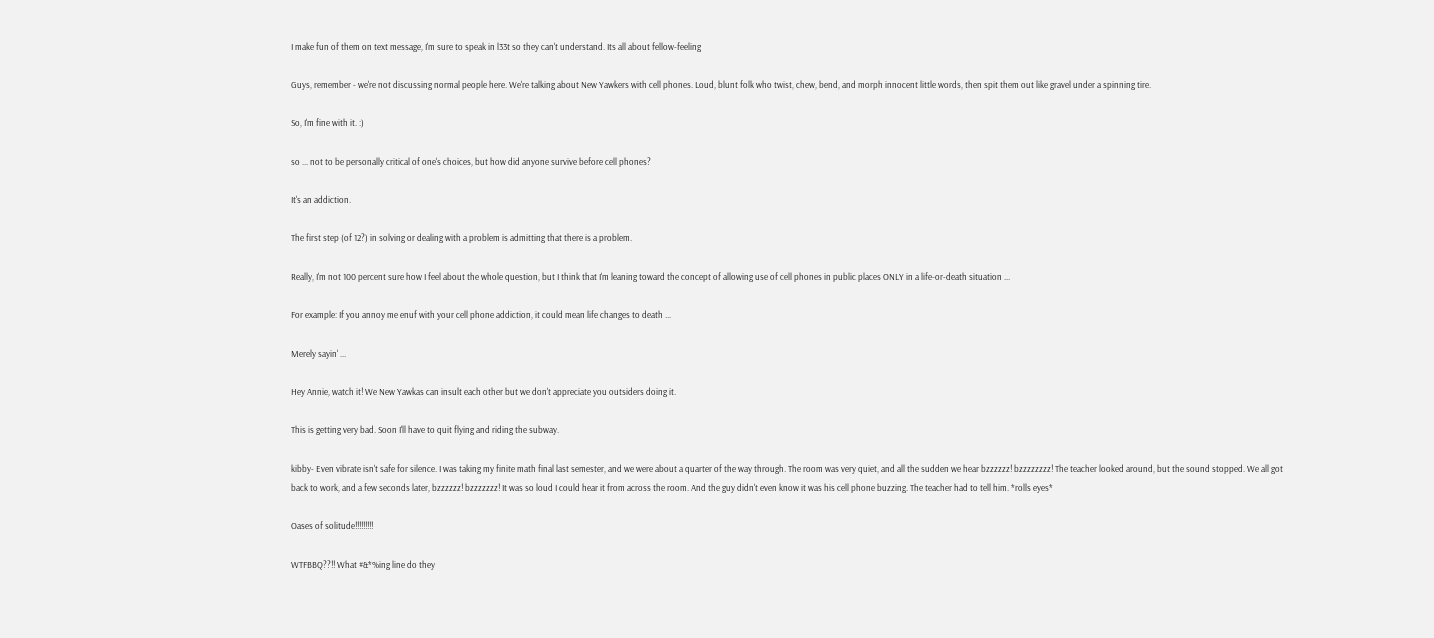I make fun of them on text message, I'm sure to speak in l33t so they can't understand. Its all about fellow-feeling

Guys, remember - we're not discussing normal people here. We're talking about New Yawkers with cell phones. Loud, blunt folk who twist, chew, bend, and morph innocent little words, then spit them out like gravel under a spinning tire.

So, I'm fine with it. :)

so ... not to be personally critical of one's choices, but how did anyone survive before cell phones?

It's an addiction.

The first step (of 12?) in solving or dealing with a problem is admitting that there is a problem.

Really, I'm not 100 percent sure how I feel about the whole question, but I think that I'm leaning toward the concept of allowing use of cell phones in public places ONLY in a life-or-death situation ...

For example: If you annoy me enuf with your cell phone addiction, it could mean life changes to death ...

Merely sayin' ...

Hey Annie, watch it! We New Yawkas can insult each other but we don't appreciate you outsiders doing it.

This is getting very bad. Soon I'll have to quit flying and riding the subway.

kibby- Even vibrate isn't safe for silence. I was taking my finite math final last semester, and we were about a quarter of the way through. The room was very quiet, and all the sudden we hear bzzzzzz! bzzzzzzzz! The teacher looked around, but the sound stopped. We all got back to work, and a few seconds later, bzzzzzz! bzzzzzzz! It was so loud I could hear it from across the room. And the guy didn't even know it was his cell phone buzzing. The teacher had to tell him. *rolls eyes*

Oases of solitude!!!!!!!!!

WTFBBQ??!! What #&*%ing line do they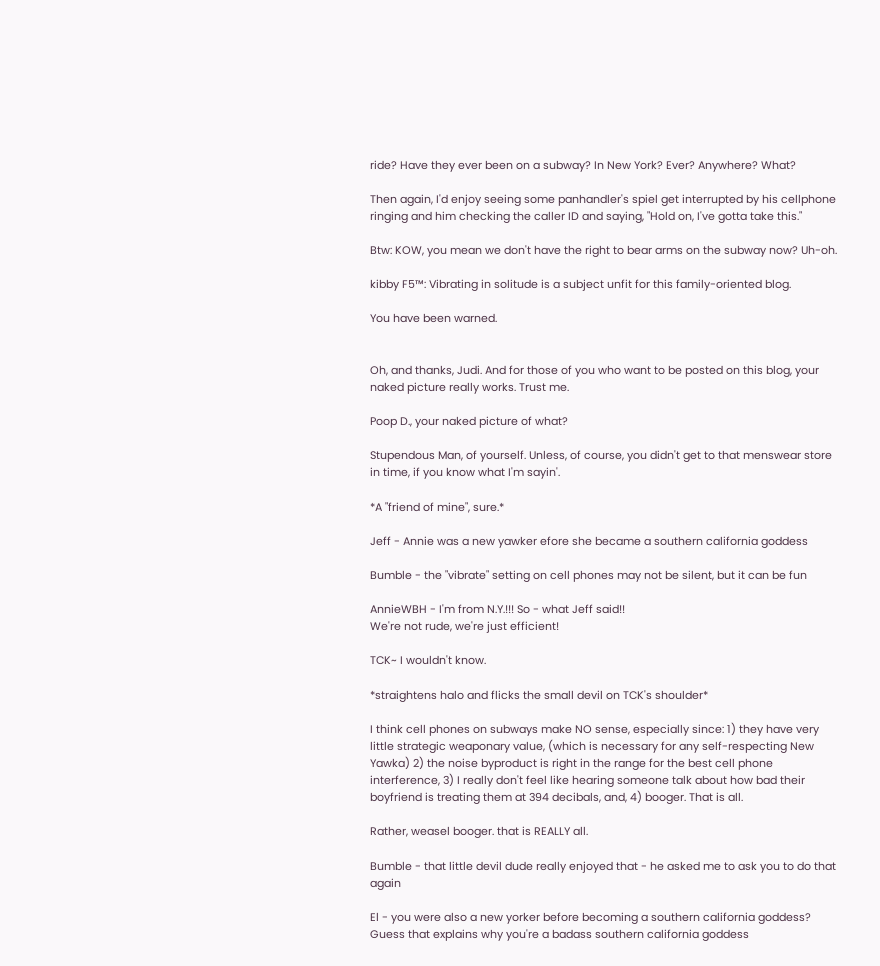ride? Have they ever been on a subway? In New York? Ever? Anywhere? What?

Then again, I'd enjoy seeing some panhandler's spiel get interrupted by his cellphone ringing and him checking the caller ID and saying, "Hold on, I've gotta take this."

Btw: KOW, you mean we don't have the right to bear arms on the subway now? Uh-oh.

kibby F5™: Vibrating in solitude is a subject unfit for this family-oriented blog.

You have been warned.


Oh, and thanks, Judi. And for those of you who want to be posted on this blog, your naked picture really works. Trust me.

Poop D., your naked picture of what?

Stupendous Man, of yourself. Unless, of course, you didn't get to that menswear store in time, if you know what I'm sayin'.

*A "friend of mine", sure.*

Jeff - Annie was a new yawker efore she became a southern california goddess

Bumble - the "vibrate" setting on cell phones may not be silent, but it can be fun

AnnieWBH - I'm from N.Y.!!! So - what Jeff said!!
We're not rude, we're just efficient!

TCK~ I wouldn't know.

*straightens halo and flicks the small devil on TCK's shoulder*

I think cell phones on subways make NO sense, especially since: 1) they have very little strategic weaponary value, (which is necessary for any self-respecting New Yawka) 2) the noise byproduct is right in the range for the best cell phone interference, 3) I really don't feel like hearing someone talk about how bad their boyfriend is treating them at 394 decibals, and, 4) booger. That is all.

Rather, weasel booger. that is REALLY all.

Bumble - that little devil dude really enjoyed that - he asked me to ask you to do that again

El - you were also a new yorker before becoming a southern california goddess? Guess that explains why you're a badass southern california goddess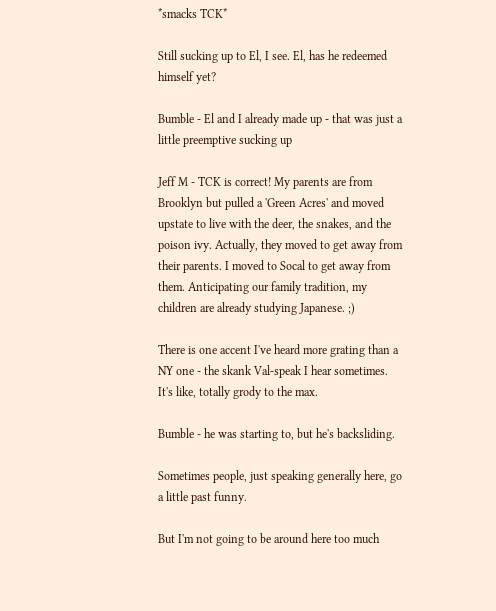*smacks TCK*

Still sucking up to El, I see. El, has he redeemed himself yet?

Bumble - El and I already made up - that was just a little preemptive sucking up

Jeff M - TCK is correct! My parents are from Brooklyn but pulled a 'Green Acres' and moved upstate to live with the deer, the snakes, and the poison ivy. Actually, they moved to get away from their parents. I moved to Socal to get away from them. Anticipating our family tradition, my children are already studying Japanese. ;)

There is one accent I've heard more grating than a NY one - the skank Val-speak I hear sometimes. It's like, totally grody to the max.

Bumble - he was starting to, but he's backsliding.

Sometimes people, just speaking generally here, go a little past funny.

But I'm not going to be around here too much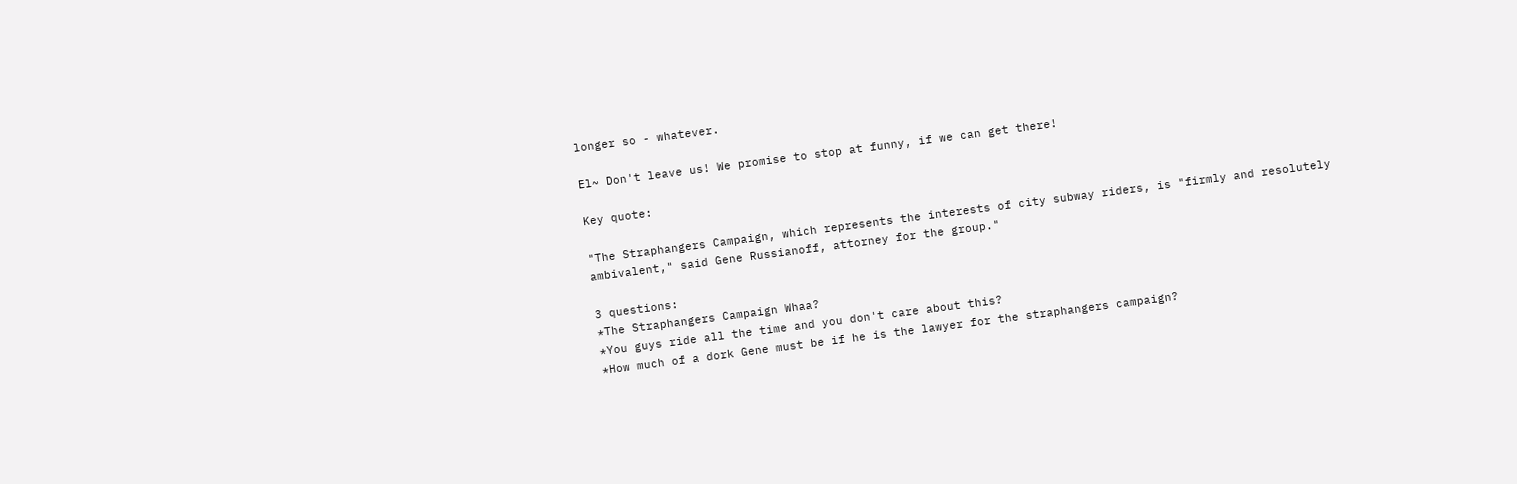longer so - whatever.

El~ Don't leave us! We promise to stop at funny, if we can get there!

Key quote:

"The Straphangers Campaign, which represents the interests of city subway riders, is "firmly and resolutely ambivalent," said Gene Russianoff, attorney for the group."

3 questions:
*The Straphangers Campaign Whaa?
*You guys ride all the time and you don't care about this?
*How much of a dork Gene must be if he is the lawyer for the straphangers campaign?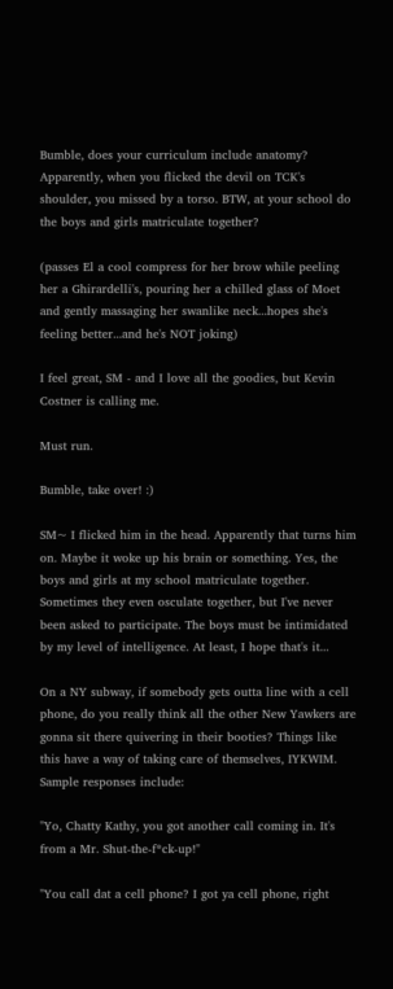Bumble, does your curriculum include anatomy? Apparently, when you flicked the devil on TCK's shoulder, you missed by a torso. BTW, at your school do the boys and girls matriculate together?

(passes El a cool compress for her brow while peeling her a Ghirardelli's, pouring her a chilled glass of Moet and gently massaging her swanlike neck...hopes she's feeling better...and he's NOT joking)

I feel great, SM - and I love all the goodies, but Kevin Costner is calling me.

Must run.

Bumble, take over! :)

SM~ I flicked him in the head. Apparently that turns him on. Maybe it woke up his brain or something. Yes, the boys and girls at my school matriculate together. Sometimes they even osculate together, but I've never been asked to participate. The boys must be intimidated by my level of intelligence. At least, I hope that's it...

On a NY subway, if somebody gets outta line with a cell phone, do you really think all the other New Yawkers are gonna sit there quivering in their booties? Things like this have a way of taking care of themselves, IYKWIM.
Sample responses include:

"Yo, Chatty Kathy, you got another call coming in. It's from a Mr. Shut-the-f*ck-up!"

"You call dat a cell phone? I got ya cell phone, right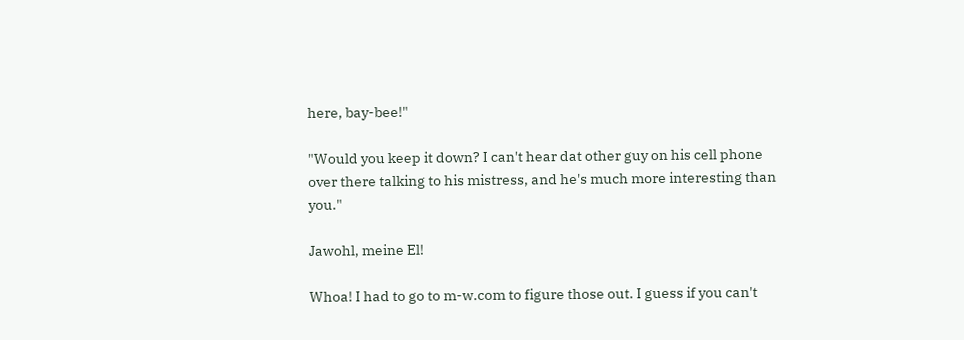here, bay-bee!"

"Would you keep it down? I can't hear dat other guy on his cell phone over there talking to his mistress, and he's much more interesting than you."

Jawohl, meine El!

Whoa! I had to go to m-w.com to figure those out. I guess if you can't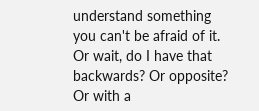understand something you can't be afraid of it. Or wait, do I have that backwards? Or opposite? Or with a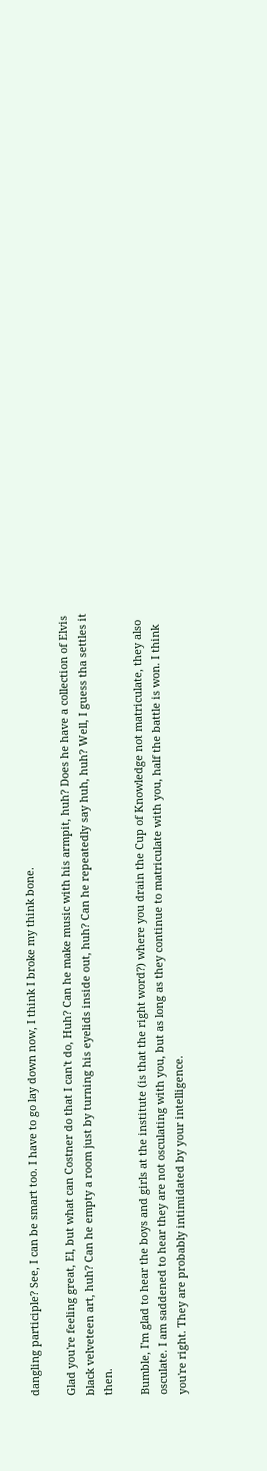dangling participle? See, I can be smart too. I have to go lay down now, I think I broke my think bone.

Glad you're feeling great, El, but what can Costner do that I can't do, Huh? Can he make music with his armpit, huh? Does he have a collection of Elvis black velveteen art, huh? Can he empty a room just by turning his eyelids inside out, huh? Can he repeatedly say huh, huh? Well, I guess tha settles it then.

Bumble, I'm glad to hear the boys and girls at the institute (is that the right word?) where you drain the Cup of Knowledge not matriculate, they also osculate. I am saddened to hear they are not osculating with you, but as long as they continue to matriculate with you, half the battle is won. I think you're right. They are probably intimidated by your intelligence.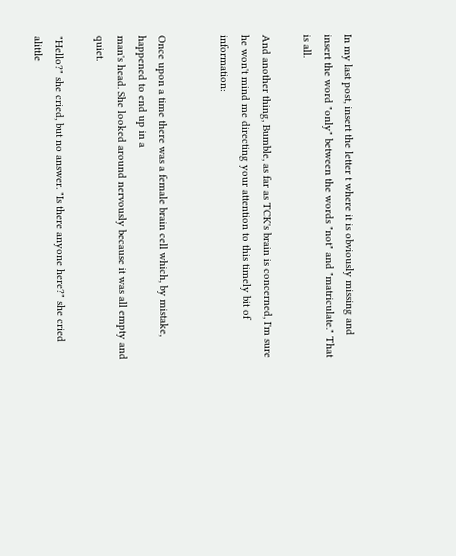In my last post, insert the letter t where it is obviously missing and insert the word "only" between the words "not" and "matriculate." That is all.

And another thing, Bumble, as far as TCK's brain is concerned, I'm sure he won't mind me directing your attention to this timely bit of information:


Once upon a time there was a female brain cell which, by mistake, happened to end up in a
man's head. She looked around nervously because it was all empty and quiet.

"Hello?" she cried, but no answer. "Is there anyone here?" she cried alittle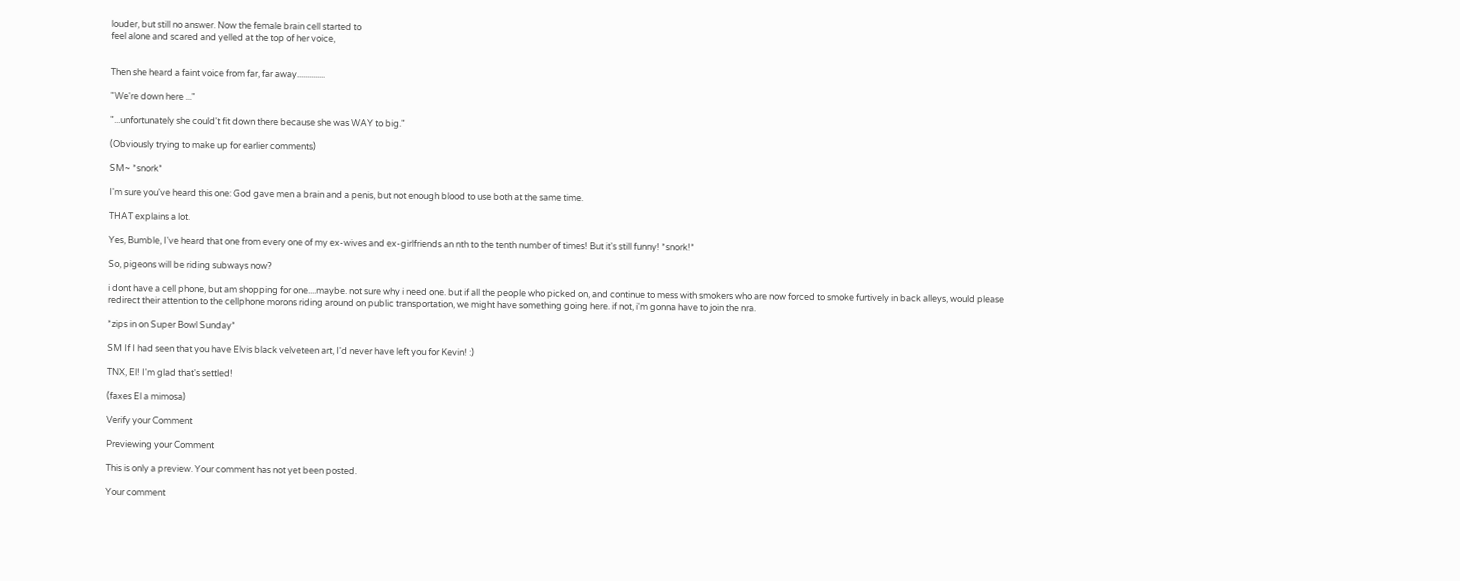louder, but still no answer. Now the female brain cell started to
feel alone and scared and yelled at the top of her voice,


Then she heard a faint voice from far, far away..............

"We're down here ..."

"...unfortunately she could't fit down there because she was WAY to big."

(Obviously trying to make up for earlier comments)

SM~ *snork*

I'm sure you've heard this one: God gave men a brain and a penis, but not enough blood to use both at the same time.

THAT explains a lot.

Yes, Bumble, I've heard that one from every one of my ex-wives and ex-girlfriends an nth to the tenth number of times! But it's still funny! *snork!*

So, pigeons will be riding subways now?

i dont have a cell phone, but am shopping for one....maybe. not sure why i need one. but if all the people who picked on, and continue to mess with smokers who are now forced to smoke furtively in back alleys, would please redirect their attention to the cellphone morons riding around on public transportation, we might have something going here. if not, i'm gonna have to join the nra.

*zips in on Super Bowl Sunday*

SM If I had seen that you have Elvis black velveteen art, I'd never have left you for Kevin! :)

TNX, El! I'm glad that's settled!

(faxes El a mimosa)

Verify your Comment

Previewing your Comment

This is only a preview. Your comment has not yet been posted.

Your comment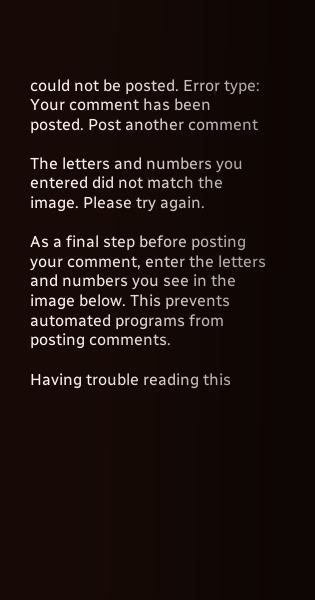could not be posted. Error type:
Your comment has been posted. Post another comment

The letters and numbers you entered did not match the image. Please try again.

As a final step before posting your comment, enter the letters and numbers you see in the image below. This prevents automated programs from posting comments.

Having trouble reading this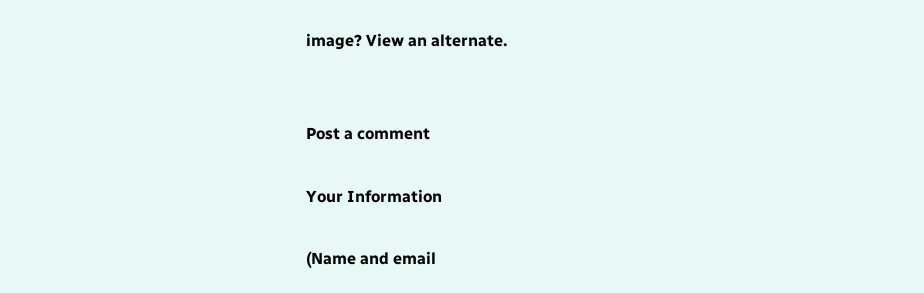image? View an alternate.


Post a comment

Your Information

(Name and email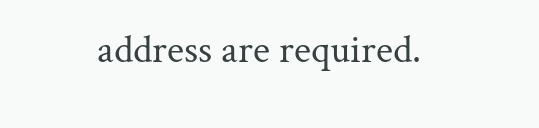address are required.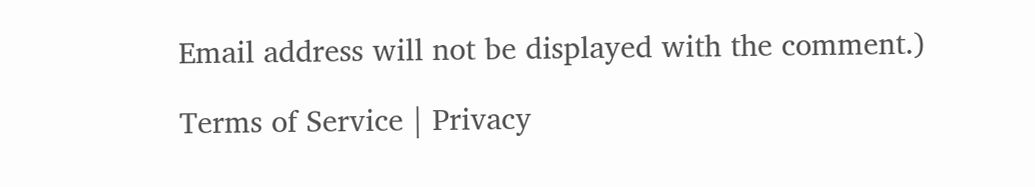Email address will not be displayed with the comment.)

Terms of Service | Privacy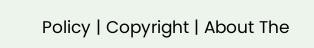Policy | Copyright | About The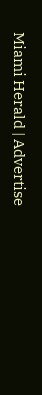Miami Herald | Advertise